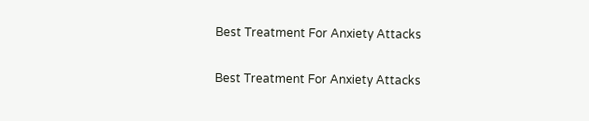Best Treatment For Anxiety Attacks

Best Treatment For Anxiety Attacks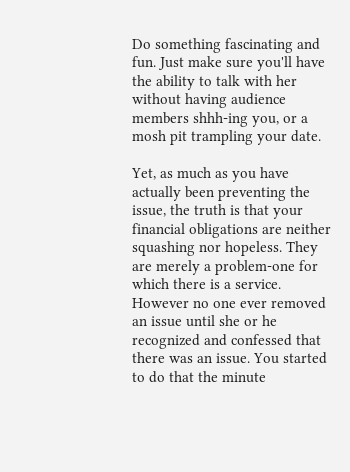Do something fascinating and fun. Just make sure you'll have the ability to talk with her without having audience members shhh-ing you, or a mosh pit trampling your date.

Yet, as much as you have actually been preventing the issue, the truth is that your financial obligations are neither squashing nor hopeless. They are merely a problem-one for which there is a service. However no one ever removed an issue until she or he recognized and confessed that there was an issue. You started to do that the minute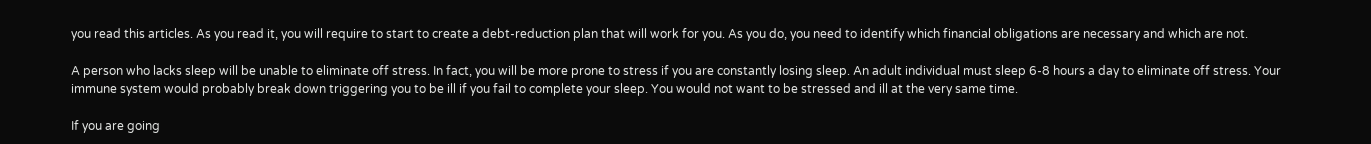you read this articles. As you read it, you will require to start to create a debt-reduction plan that will work for you. As you do, you need to identify which financial obligations are necessary and which are not.

A person who lacks sleep will be unable to eliminate off stress. In fact, you will be more prone to stress if you are constantly losing sleep. An adult individual must sleep 6-8 hours a day to eliminate off stress. Your immune system would probably break down triggering you to be ill if you fail to complete your sleep. You would not want to be stressed and ill at the very same time.

If you are going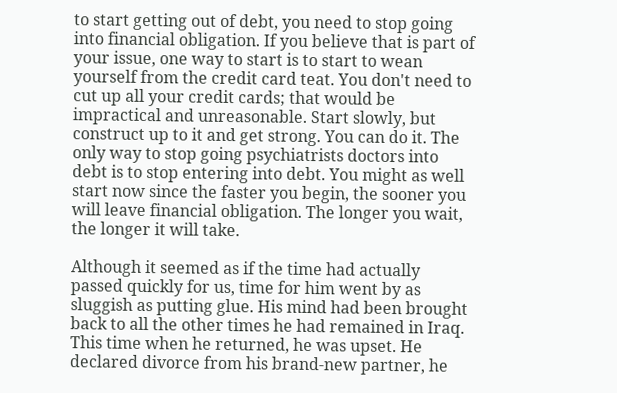to start getting out of debt, you need to stop going into financial obligation. If you believe that is part of your issue, one way to start is to start to wean yourself from the credit card teat. You don't need to cut up all your credit cards; that would be impractical and unreasonable. Start slowly, but construct up to it and get strong. You can do it. The only way to stop going psychiatrists doctors into debt is to stop entering into debt. You might as well start now since the faster you begin, the sooner you will leave financial obligation. The longer you wait, the longer it will take.

Although it seemed as if the time had actually passed quickly for us, time for him went by as sluggish as putting glue. His mind had been brought back to all the other times he had remained in Iraq. This time when he returned, he was upset. He declared divorce from his brand-new partner, he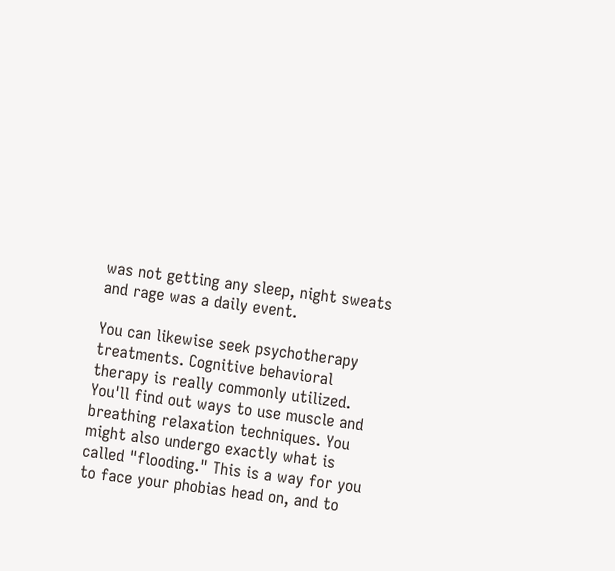was not getting any sleep, night sweats and rage was a daily event.

You can likewise seek psychotherapy treatments. Cognitive behavioral therapy is really commonly utilized. You'll find out ways to use muscle and breathing relaxation techniques. You might also undergo exactly what is called "flooding." This is a way for you to face your phobias head on, and to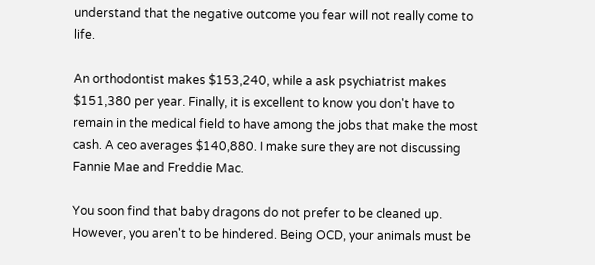understand that the negative outcome you fear will not really come to life.

An orthodontist makes $153,240, while a ask psychiatrist makes $151,380 per year. Finally, it is excellent to know you don't have to remain in the medical field to have among the jobs that make the most cash. A ceo averages $140,880. I make sure they are not discussing Fannie Mae and Freddie Mac.

You soon find that baby dragons do not prefer to be cleaned up. However, you aren't to be hindered. Being OCD, your animals must be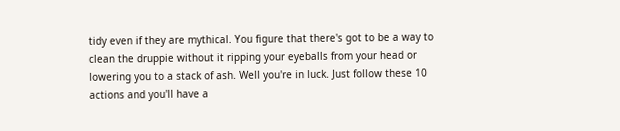tidy even if they are mythical. You figure that there's got to be a way to clean the druppie without it ripping your eyeballs from your head or lowering you to a stack of ash. Well you're in luck. Just follow these 10 actions and you'll have a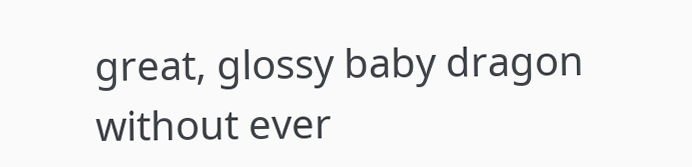great, glossy baby dragon without ever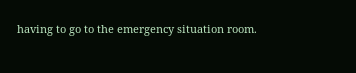having to go to the emergency situation room.